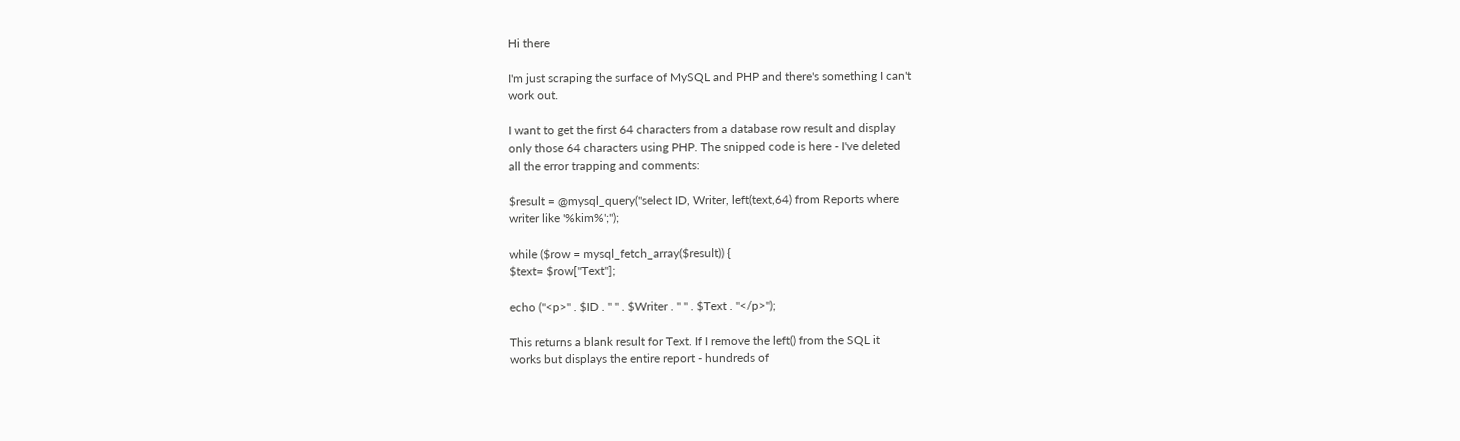Hi there

I'm just scraping the surface of MySQL and PHP and there's something I can't
work out.

I want to get the first 64 characters from a database row result and display
only those 64 characters using PHP. The snipped code is here - I've deleted
all the error trapping and comments:

$result = @mysql_query("select ID, Writer, left(text,64) from Reports where
writer like '%kim%';");

while ($row = mysql_fetch_array($result)) {
$text= $row["Text"];

echo ("<p>" . $ID . " " . $Writer . " " . $Text . "</p>");

This returns a blank result for Text. If I remove the left() from the SQL it
works but displays the entire report - hundreds of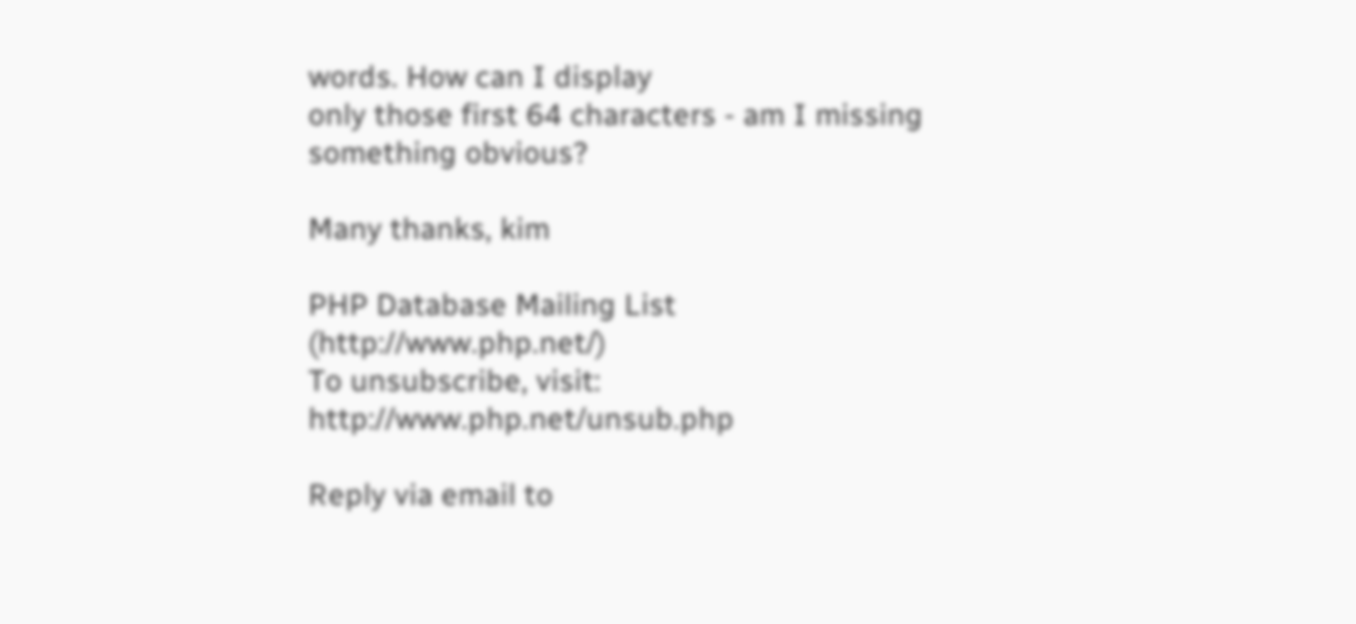words. How can I display
only those first 64 characters - am I missing something obvious?

Many thanks, kim

PHP Database Mailing List (http://www.php.net/)
To unsubscribe, visit: http://www.php.net/unsub.php

Reply via email to